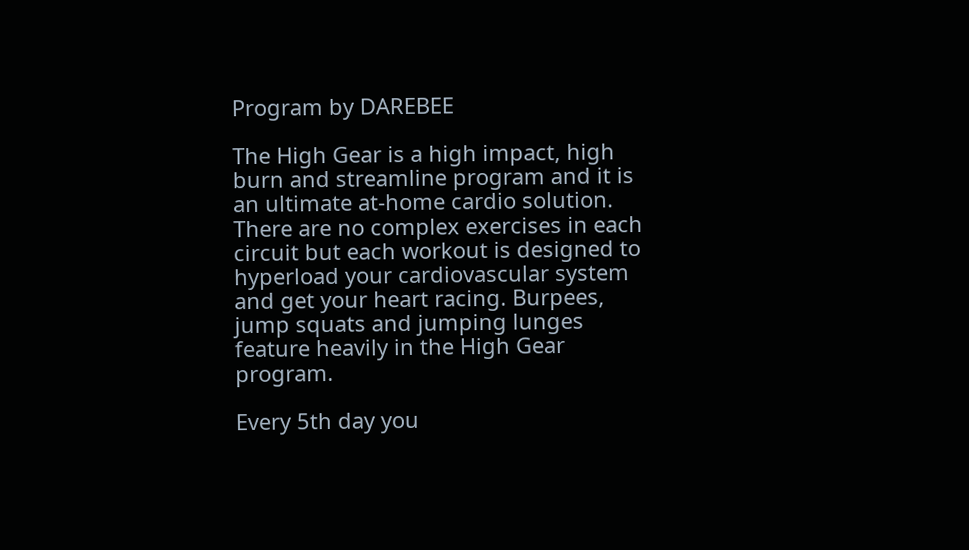Program by DAREBEE

The High Gear is a high impact, high burn and streamline program and it is an ultimate at-home cardio solution. There are no complex exercises in each circuit but each workout is designed to hyperload your cardiovascular system and get your heart racing. Burpees, jump squats and jumping lunges feature heavily in the High Gear program.

Every 5th day you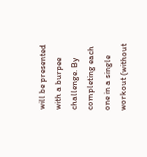will be presented with a burpee challenge. By completing each one in a single workout (without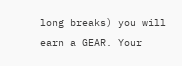long breaks) you will earn a GEAR. Your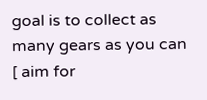goal is to collect as many gears as you can [ aim for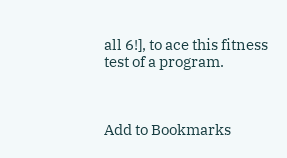all 6!], to ace this fitness test of a program.



Add to Bookmarks